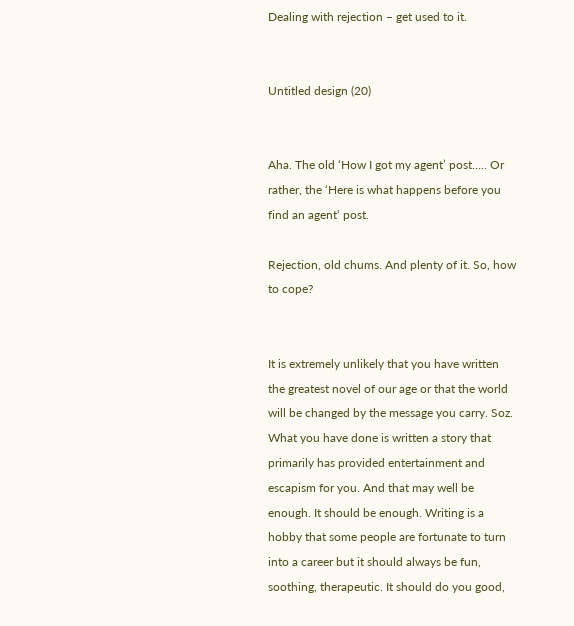Dealing with rejection – get used to it.


Untitled design (20)


Aha. The old ‘How I got my agent’ post….. Or rather, the ‘Here is what happens before you find an agent‘ post.

Rejection, old chums. And plenty of it. So, how to cope?


It is extremely unlikely that you have written the greatest novel of our age or that the world will be changed by the message you carry. Soz. What you have done is written a story that primarily has provided entertainment and escapism for you. And that may well be enough. It should be enough. Writing is a hobby that some people are fortunate to turn into a career but it should always be fun, soothing, therapeutic. It should do you good,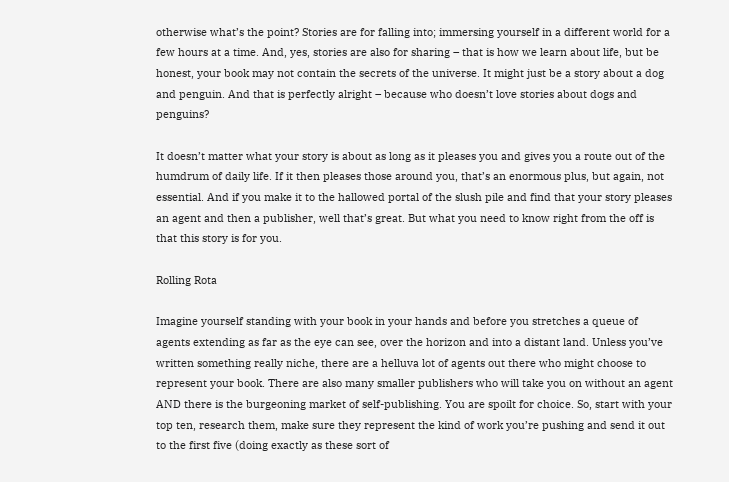otherwise what’s the point? Stories are for falling into; immersing yourself in a different world for a few hours at a time. And, yes, stories are also for sharing – that is how we learn about life, but be honest, your book may not contain the secrets of the universe. It might just be a story about a dog and penguin. And that is perfectly alright – because who doesn’t love stories about dogs and penguins?

It doesn’t matter what your story is about as long as it pleases you and gives you a route out of the humdrum of daily life. If it then pleases those around you, that’s an enormous plus, but again, not essential. And if you make it to the hallowed portal of the slush pile and find that your story pleases an agent and then a publisher, well that’s great. But what you need to know right from the off is that this story is for you.

Rolling Rota

Imagine yourself standing with your book in your hands and before you stretches a queue of agents extending as far as the eye can see, over the horizon and into a distant land. Unless you’ve written something really niche, there are a helluva lot of agents out there who might choose to represent your book. There are also many smaller publishers who will take you on without an agent AND there is the burgeoning market of self-publishing. You are spoilt for choice. So, start with your top ten, research them, make sure they represent the kind of work you’re pushing and send it out to the first five (doing exactly as these sort of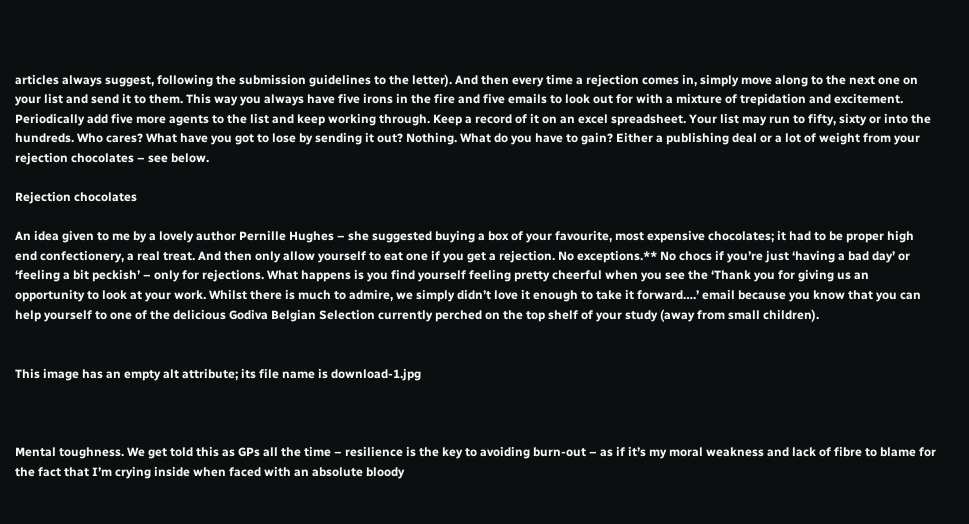articles always suggest, following the submission guidelines to the letter). And then every time a rejection comes in, simply move along to the next one on your list and send it to them. This way you always have five irons in the fire and five emails to look out for with a mixture of trepidation and excitement. Periodically add five more agents to the list and keep working through. Keep a record of it on an excel spreadsheet. Your list may run to fifty, sixty or into the hundreds. Who cares? What have you got to lose by sending it out? Nothing. What do you have to gain? Either a publishing deal or a lot of weight from your rejection chocolates – see below.

Rejection chocolates

An idea given to me by a lovely author Pernille Hughes – she suggested buying a box of your favourite, most expensive chocolates; it had to be proper high end confectionery, a real treat. And then only allow yourself to eat one if you get a rejection. No exceptions.** No chocs if you’re just ‘having a bad day’ or ‘feeling a bit peckish’ – only for rejections. What happens is you find yourself feeling pretty cheerful when you see the ‘Thank you for giving us an opportunity to look at your work. Whilst there is much to admire, we simply didn’t love it enough to take it forward….’ email because you know that you can help yourself to one of the delicious Godiva Belgian Selection currently perched on the top shelf of your study (away from small children).


This image has an empty alt attribute; its file name is download-1.jpg



Mental toughness. We get told this as GPs all the time – resilience is the key to avoiding burn-out – as if it’s my moral weakness and lack of fibre to blame for the fact that I’m crying inside when faced with an absolute bloody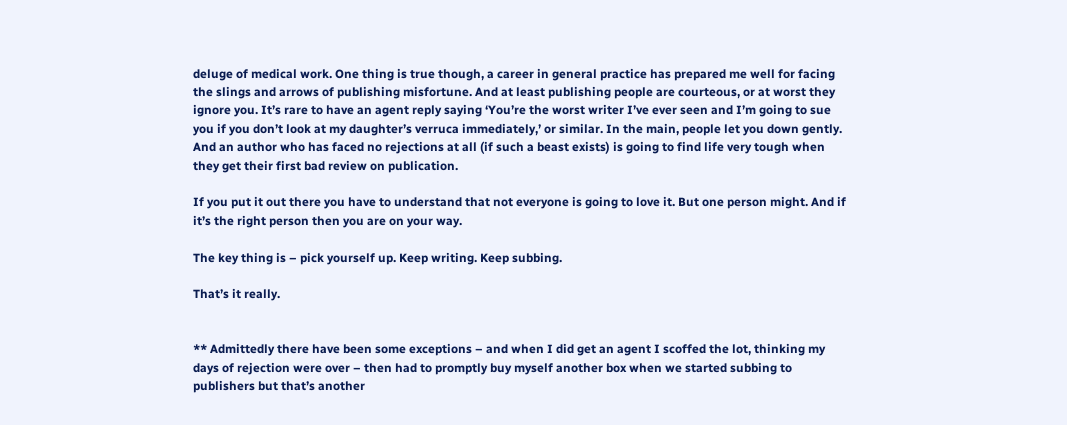deluge of medical work. One thing is true though, a career in general practice has prepared me well for facing the slings and arrows of publishing misfortune. And at least publishing people are courteous, or at worst they ignore you. It’s rare to have an agent reply saying ‘You’re the worst writer I’ve ever seen and I’m going to sue you if you don’t look at my daughter’s verruca immediately,’ or similar. In the main, people let you down gently. And an author who has faced no rejections at all (if such a beast exists) is going to find life very tough when they get their first bad review on publication.

If you put it out there you have to understand that not everyone is going to love it. But one person might. And if it’s the right person then you are on your way.

The key thing is – pick yourself up. Keep writing. Keep subbing.

That’s it really.


** Admittedly there have been some exceptions – and when I did get an agent I scoffed the lot, thinking my days of rejection were over – then had to promptly buy myself another box when we started subbing to publishers but that’s another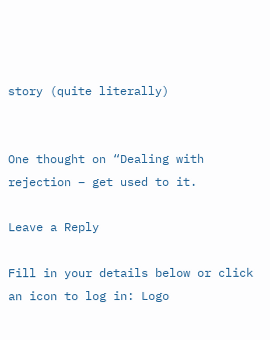story (quite literally)


One thought on “Dealing with rejection – get used to it.

Leave a Reply

Fill in your details below or click an icon to log in: Logo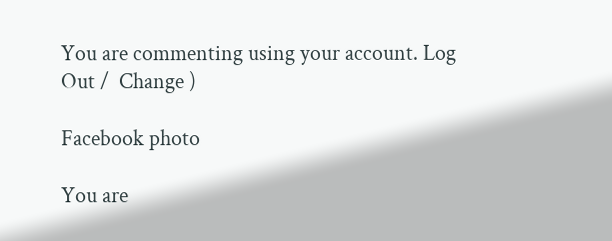You are commenting using your account. Log Out /  Change )

Facebook photo

You are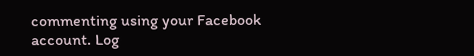commenting using your Facebook account. Log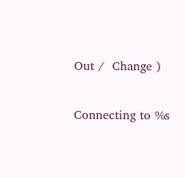Out /  Change )

Connecting to %s